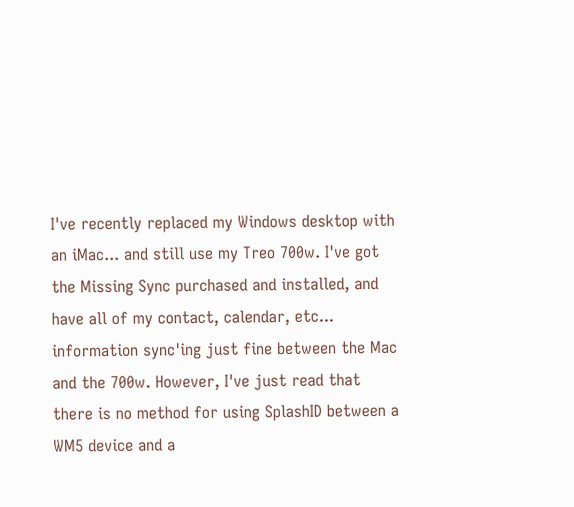I've recently replaced my Windows desktop with an iMac... and still use my Treo 700w. I've got the Missing Sync purchased and installed, and have all of my contact, calendar, etc... information sync'ing just fine between the Mac and the 700w. However, I've just read that there is no method for using SplashID between a WM5 device and a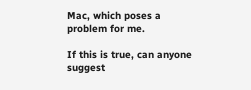Mac, which poses a problem for me.

If this is true, can anyone suggest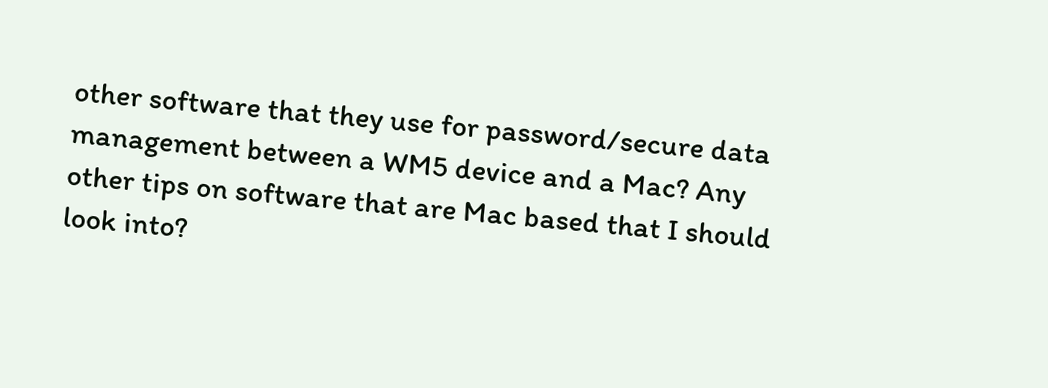other software that they use for password/secure data management between a WM5 device and a Mac? Any other tips on software that are Mac based that I should look into?